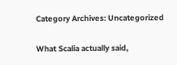Category Archives: Uncategorized

What Scalia actually said,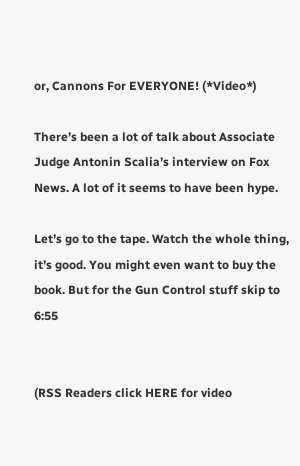or, Cannons For EVERYONE! (*Video*)

There’s been a lot of talk about Associate Judge Antonin Scalia’s interview on Fox News. A lot of it seems to have been hype.

Let’s go to the tape. Watch the whole thing, it’s good. You might even want to buy the book. But for the Gun Control stuff skip to 6:55


(RSS Readers click HERE for video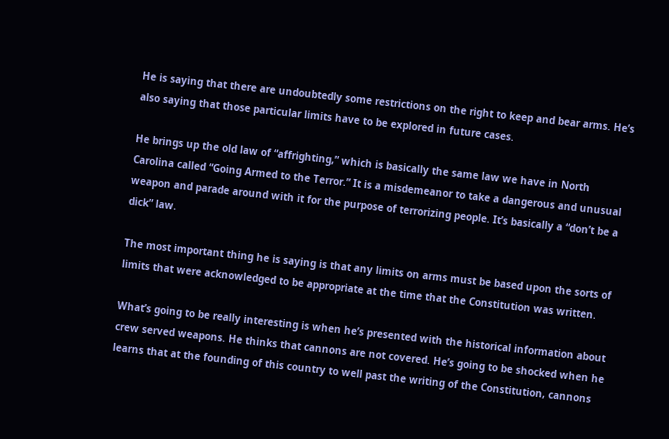He is saying that there are undoubtedly some restrictions on the right to keep and bear arms. He’s also saying that those particular limits have to be explored in future cases.

He brings up the old law of “affrighting,” which is basically the same law we have in North Carolina called “Going Armed to the Terror.” It is a misdemeanor to take a dangerous and unusual weapon and parade around with it for the purpose of terrorizing people. It’s basically a “don’t be a dick” law.

The most important thing he is saying is that any limits on arms must be based upon the sorts of limits that were acknowledged to be appropriate at the time that the Constitution was written.

What’s going to be really interesting is when he’s presented with the historical information about crew served weapons. He thinks that cannons are not covered. He’s going to be shocked when he learns that at the founding of this country to well past the writing of the Constitution, cannons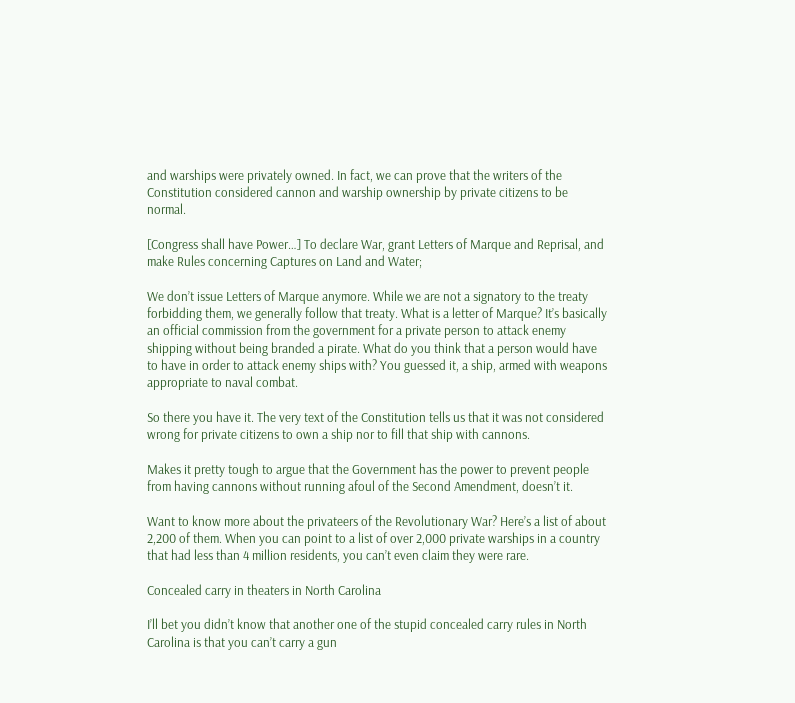and warships were privately owned. In fact, we can prove that the writers of the Constitution considered cannon and warship ownership by private citizens to be normal.

[Congress shall have Power…] To declare War, grant Letters of Marque and Reprisal, and make Rules concerning Captures on Land and Water;

We don’t issue Letters of Marque anymore. While we are not a signatory to the treaty forbidding them, we generally follow that treaty. What is a letter of Marque? It’s basically an official commission from the government for a private person to attack enemy shipping without being branded a pirate. What do you think that a person would have to have in order to attack enemy ships with? You guessed it, a ship, armed with weapons appropriate to naval combat.

So there you have it. The very text of the Constitution tells us that it was not considered wrong for private citizens to own a ship nor to fill that ship with cannons.

Makes it pretty tough to argue that the Government has the power to prevent people from having cannons without running afoul of the Second Amendment, doesn’t it.

Want to know more about the privateers of the Revolutionary War? Here’s a list of about 2,200 of them. When you can point to a list of over 2,000 private warships in a country that had less than 4 million residents, you can’t even claim they were rare.

Concealed carry in theaters in North Carolina

I’ll bet you didn’t know that another one of the stupid concealed carry rules in North Carolina is that you can’t carry a gun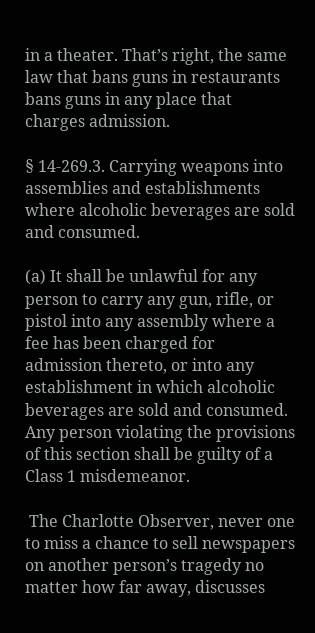in a theater. That’s right, the same law that bans guns in restaurants bans guns in any place that charges admission.

§ 14‑269.3. Carrying weapons into assemblies and establishments where alcoholic beverages are sold and consumed.

(a) It shall be unlawful for any person to carry any gun, rifle, or pistol into any assembly where a fee has been charged for admission thereto, or into any establishment in which alcoholic beverages are sold and consumed. Any person violating the provisions of this section shall be guilty of a Class 1 misdemeanor.

 The Charlotte Observer, never one to miss a chance to sell newspapers on another person’s tragedy no matter how far away, discusses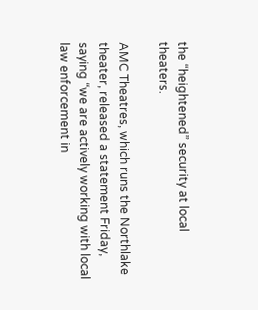the “heightened” security at local theaters.

AMC Theatres, which runs the Northlake theater, released a statement Friday, saying “we are actively working with local law enforcement in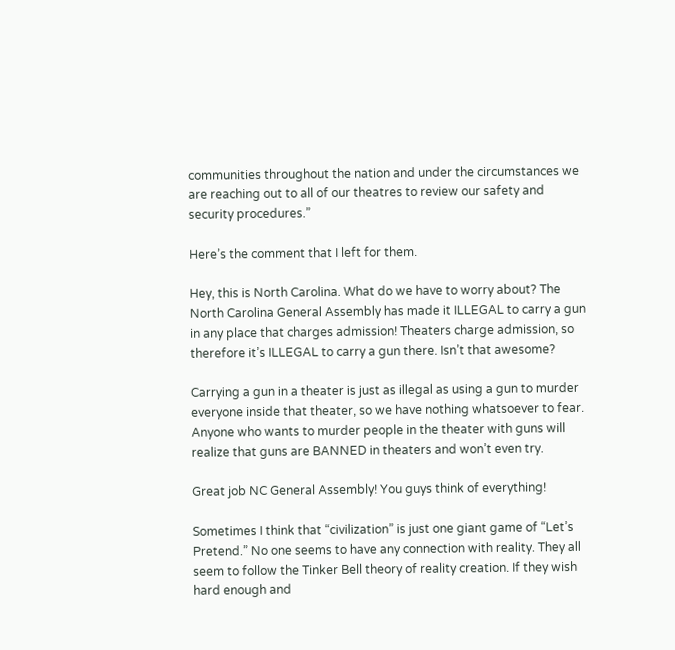communities throughout the nation and under the circumstances we are reaching out to all of our theatres to review our safety and security procedures.”

Here’s the comment that I left for them.

Hey, this is North Carolina. What do we have to worry about? The North Carolina General Assembly has made it ILLEGAL to carry a gun in any place that charges admission! Theaters charge admission, so therefore it’s ILLEGAL to carry a gun there. Isn’t that awesome?

Carrying a gun in a theater is just as illegal as using a gun to murder everyone inside that theater, so we have nothing whatsoever to fear. Anyone who wants to murder people in the theater with guns will realize that guns are BANNED in theaters and won’t even try.

Great job NC General Assembly! You guys think of everything!

Sometimes I think that “civilization” is just one giant game of “Let’s Pretend.” No one seems to have any connection with reality. They all seem to follow the Tinker Bell theory of reality creation. If they wish hard enough and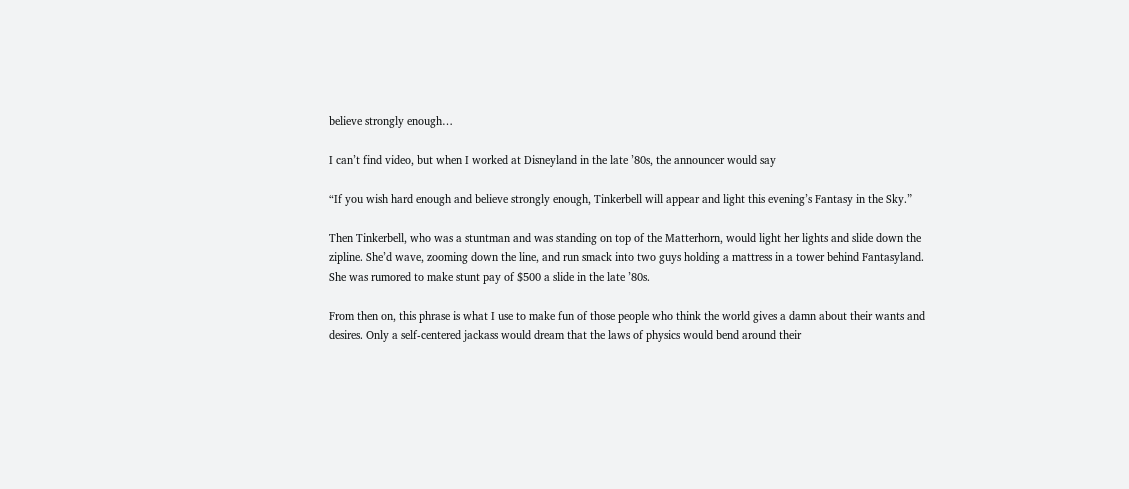believe strongly enough…

I can’t find video, but when I worked at Disneyland in the late ’80s, the announcer would say

“If you wish hard enough and believe strongly enough, Tinkerbell will appear and light this evening’s Fantasy in the Sky.”

Then Tinkerbell, who was a stuntman and was standing on top of the Matterhorn, would light her lights and slide down the zipline. She’d wave, zooming down the line, and run smack into two guys holding a mattress in a tower behind Fantasyland. She was rumored to make stunt pay of $500 a slide in the late ’80s.

From then on, this phrase is what I use to make fun of those people who think the world gives a damn about their wants and desires. Only a self-centered jackass would dream that the laws of physics would bend around their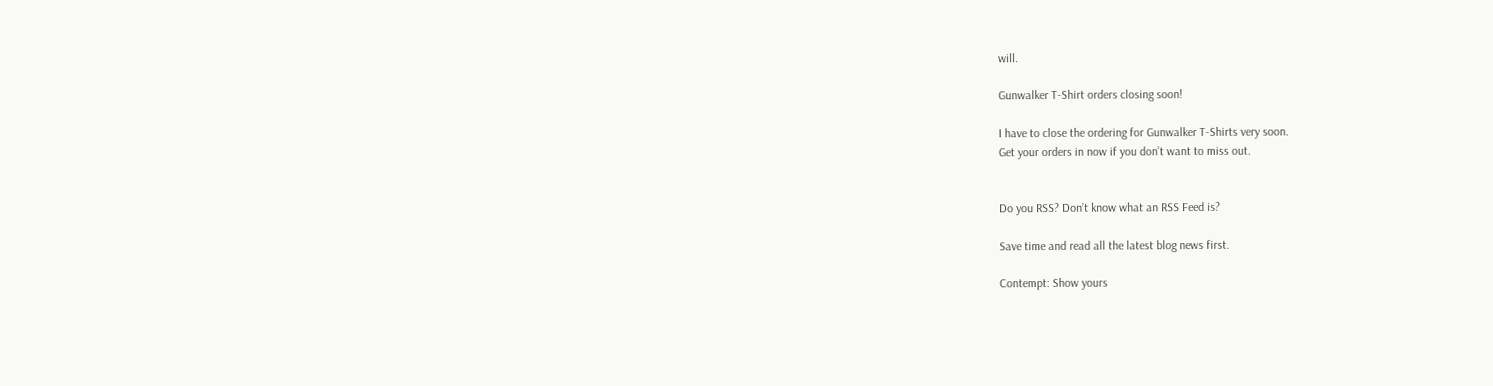will.

Gunwalker T-Shirt orders closing soon!

I have to close the ordering for Gunwalker T-Shirts very soon.
Get your orders in now if you don’t want to miss out.


Do you RSS? Don’t know what an RSS Feed is?

Save time and read all the latest blog news first.

Contempt: Show yours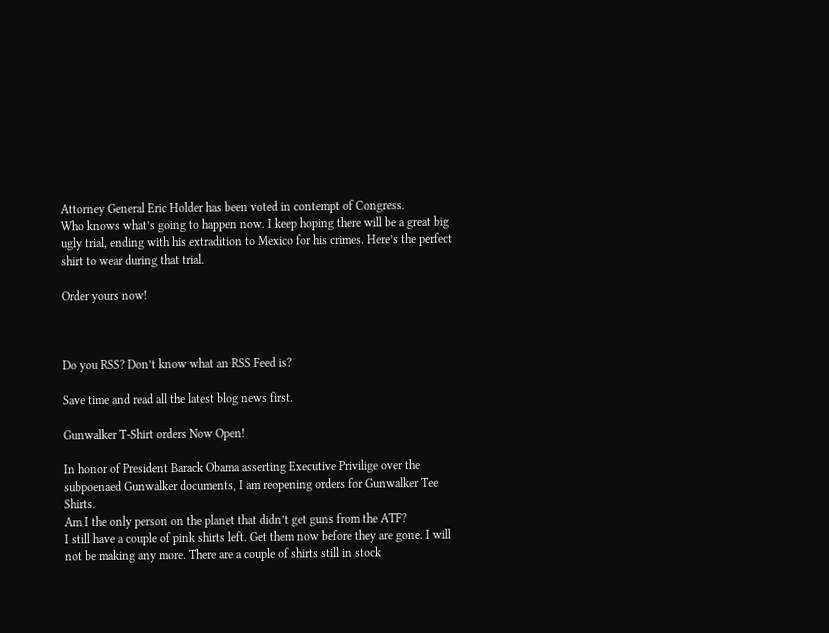Attorney General Eric Holder has been voted in contempt of Congress.
Who knows what’s going to happen now. I keep hoping there will be a great big ugly trial, ending with his extradition to Mexico for his crimes. Here’s the perfect shirt to wear during that trial.

Order yours now!



Do you RSS? Don’t know what an RSS Feed is?

Save time and read all the latest blog news first.

Gunwalker T-Shirt orders Now Open!

In honor of President Barack Obama asserting Executive Privilige over the subpoenaed Gunwalker documents, I am reopening orders for Gunwalker Tee Shirts.
Am I the only person on the planet that didn’t get guns from the ATF?
I still have a couple of pink shirts left. Get them now before they are gone. I will not be making any more. There are a couple of shirts still in stock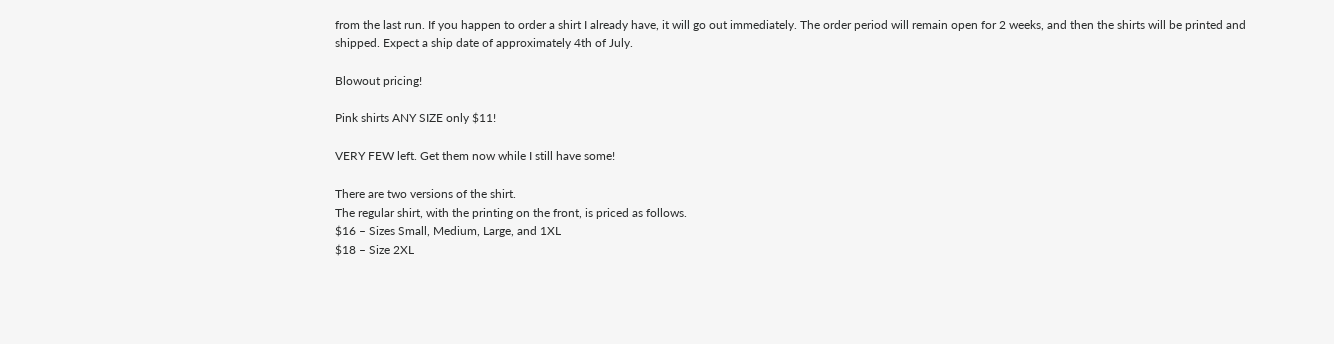from the last run. If you happen to order a shirt I already have, it will go out immediately. The order period will remain open for 2 weeks, and then the shirts will be printed and shipped. Expect a ship date of approximately 4th of July.

Blowout pricing!

Pink shirts ANY SIZE only $11!

VERY FEW left. Get them now while I still have some!

There are two versions of the shirt.
The regular shirt, with the printing on the front, is priced as follows.
$16 – Sizes Small, Medium, Large, and 1XL
$18 – Size 2XL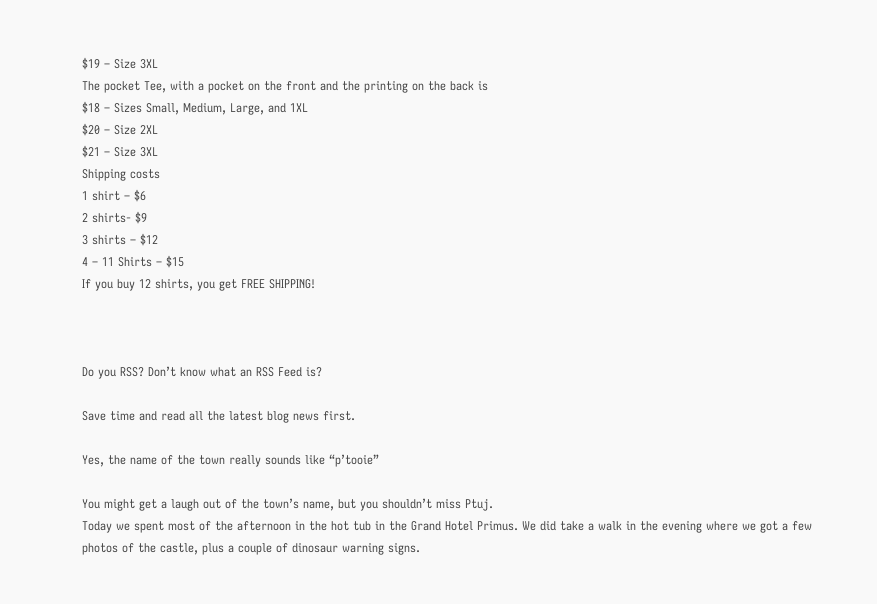$19 – Size 3XL
The pocket Tee, with a pocket on the front and the printing on the back is
$18 – Sizes Small, Medium, Large, and 1XL
$20 – Size 2XL
$21 – Size 3XL
Shipping costs
1 shirt – $6
2 shirts- $9
3 shirts – $12
4 – 11 Shirts – $15
If you buy 12 shirts, you get FREE SHIPPING!



Do you RSS? Don’t know what an RSS Feed is?

Save time and read all the latest blog news first.

Yes, the name of the town really sounds like “p’tooie”

You might get a laugh out of the town’s name, but you shouldn’t miss Ptuj.
Today we spent most of the afternoon in the hot tub in the Grand Hotel Primus. We did take a walk in the evening where we got a few photos of the castle, plus a couple of dinosaur warning signs.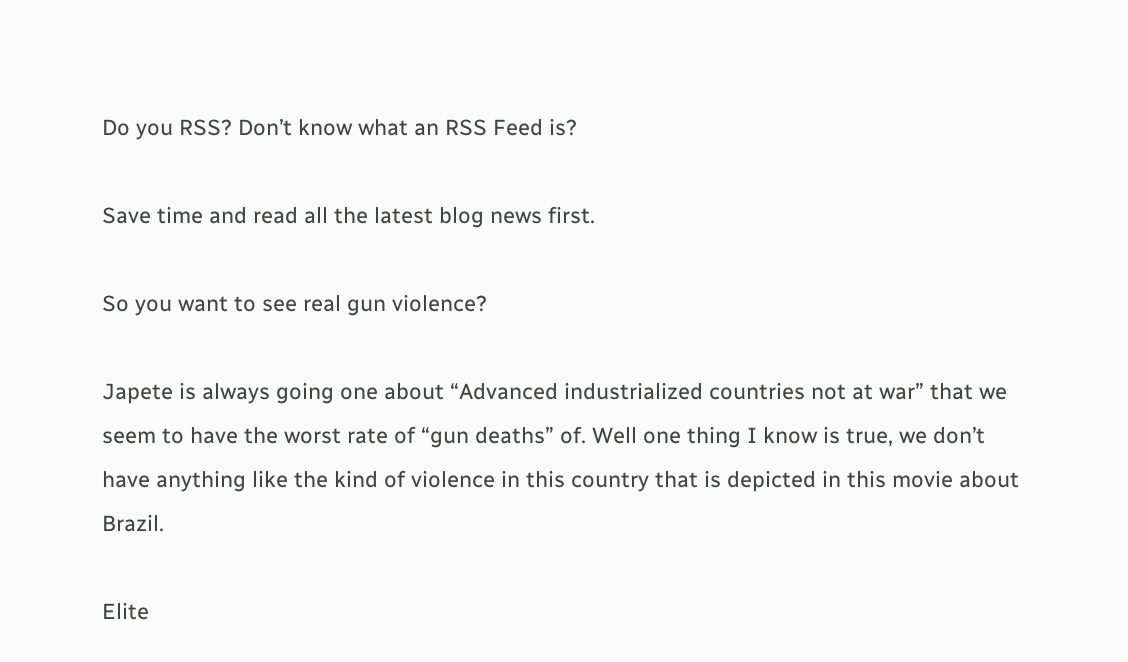Do you RSS? Don’t know what an RSS Feed is?

Save time and read all the latest blog news first.

So you want to see real gun violence?

Japete is always going one about “Advanced industrialized countries not at war” that we seem to have the worst rate of “gun deaths” of. Well one thing I know is true, we don’t have anything like the kind of violence in this country that is depicted in this movie about Brazil.

Elite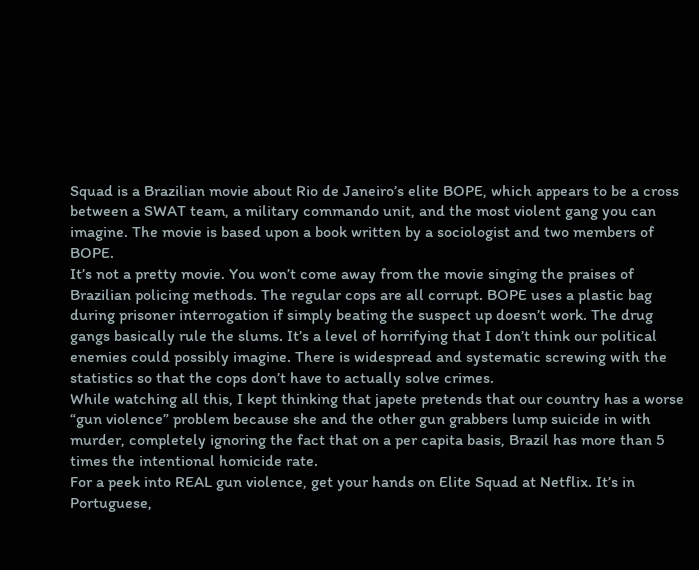Squad is a Brazilian movie about Rio de Janeiro’s elite BOPE, which appears to be a cross between a SWAT team, a military commando unit, and the most violent gang you can imagine. The movie is based upon a book written by a sociologist and two members of BOPE.
It’s not a pretty movie. You won’t come away from the movie singing the praises of Brazilian policing methods. The regular cops are all corrupt. BOPE uses a plastic bag during prisoner interrogation if simply beating the suspect up doesn’t work. The drug gangs basically rule the slums. It’s a level of horrifying that I don’t think our political enemies could possibly imagine. There is widespread and systematic screwing with the statistics so that the cops don’t have to actually solve crimes.
While watching all this, I kept thinking that japete pretends that our country has a worse “gun violence” problem because she and the other gun grabbers lump suicide in with murder, completely ignoring the fact that on a per capita basis, Brazil has more than 5 times the intentional homicide rate.
For a peek into REAL gun violence, get your hands on Elite Squad at Netflix. It’s in Portuguese,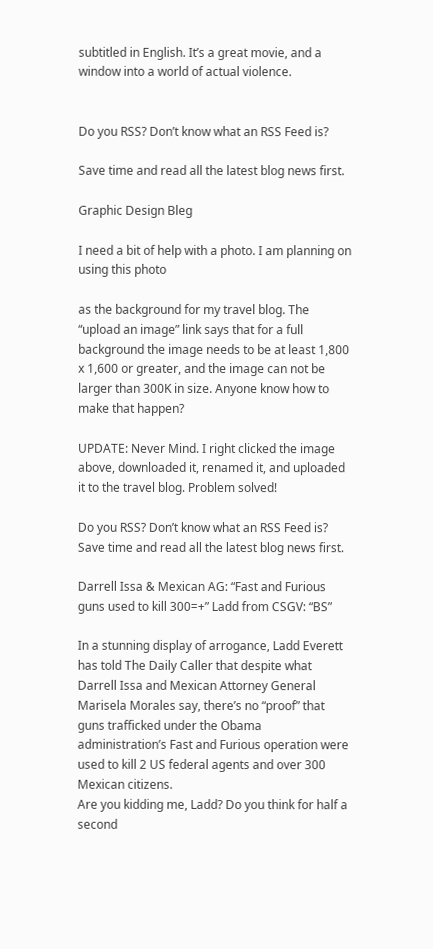subtitled in English. It’s a great movie, and a window into a world of actual violence.


Do you RSS? Don’t know what an RSS Feed is?

Save time and read all the latest blog news first.

Graphic Design Bleg

I need a bit of help with a photo. I am planning on using this photo

as the background for my travel blog. The “upload an image” link says that for a full background the image needs to be at least 1,800 x 1,600 or greater, and the image can not be larger than 300K in size. Anyone know how to make that happen?

UPDATE: Never Mind. I right clicked the image above, downloaded it, renamed it, and uploaded it to the travel blog. Problem solved!

Do you RSS? Don’t know what an RSS Feed is?
Save time and read all the latest blog news first.

Darrell Issa & Mexican AG: “Fast and Furious guns used to kill 300=+” Ladd from CSGV: “BS”

In a stunning display of arrogance, Ladd Everett has told The Daily Caller that despite what Darrell Issa and Mexican Attorney General Marisela Morales say, there’s no “proof” that guns trafficked under the Obama administration’s Fast and Furious operation were used to kill 2 US federal agents and over 300 Mexican citizens.
Are you kidding me, Ladd? Do you think for half a second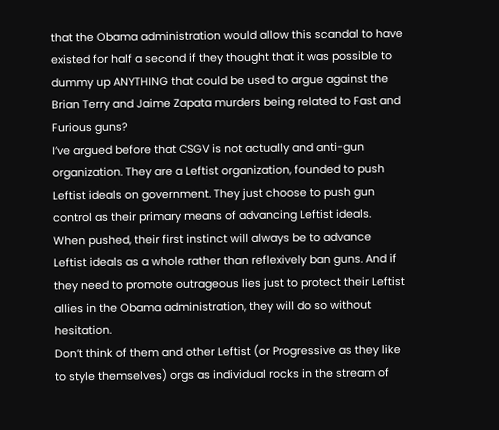that the Obama administration would allow this scandal to have existed for half a second if they thought that it was possible to dummy up ANYTHING that could be used to argue against the Brian Terry and Jaime Zapata murders being related to Fast and Furious guns?
I’ve argued before that CSGV is not actually and anti-gun organization. They are a Leftist organization, founded to push Leftist ideals on government. They just choose to push gun control as their primary means of advancing Leftist ideals. When pushed, their first instinct will always be to advance Leftist ideals as a whole rather than reflexively ban guns. And if they need to promote outrageous lies just to protect their Leftist allies in the Obama administration, they will do so without hesitation.
Don’t think of them and other Leftist (or Progressive as they like to style themselves) orgs as individual rocks in the stream of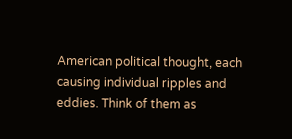American political thought, each causing individual ripples and eddies. Think of them as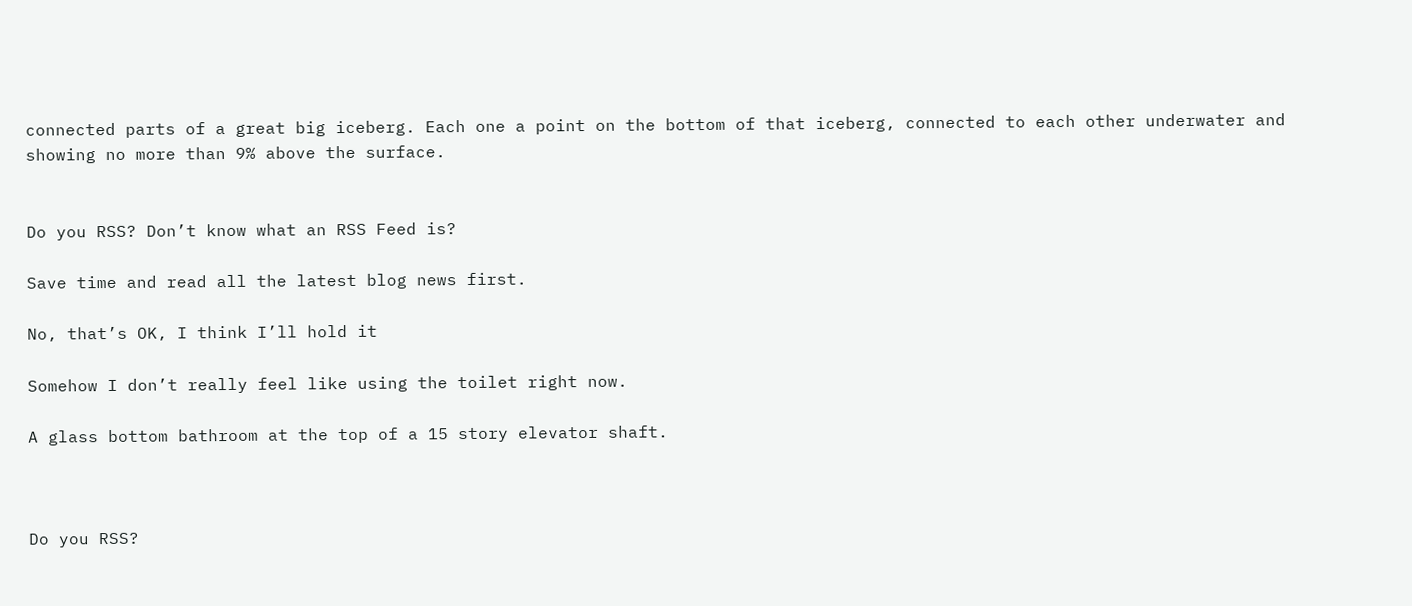connected parts of a great big iceberg. Each one a point on the bottom of that iceberg, connected to each other underwater and showing no more than 9% above the surface.


Do you RSS? Don’t know what an RSS Feed is?

Save time and read all the latest blog news first.

No, that’s OK, I think I’ll hold it

Somehow I don’t really feel like using the toilet right now.

A glass bottom bathroom at the top of a 15 story elevator shaft.



Do you RSS?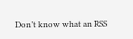Don’t know what an RSS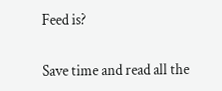Feed is?

Save time and read all the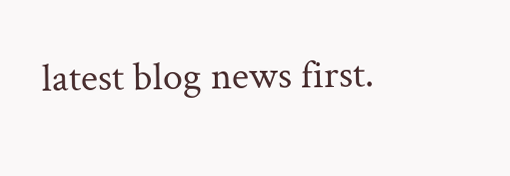latest blog news first.